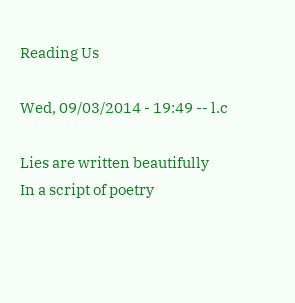Reading Us

Wed, 09/03/2014 - 19:49 -- l.c

Lies are written beautifully
In a script of poetry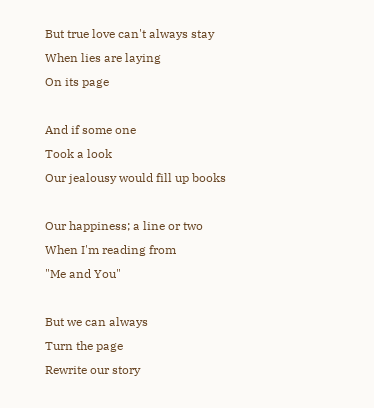But true love can't always stay
When lies are laying
On its page

And if some one
Took a look
Our jealousy would fill up books

Our happiness; a line or two
When I'm reading from
"Me and You"

But we can always
Turn the page
Rewrite our story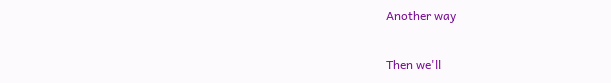Another way

Then we'll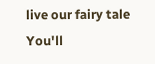live our fairy tale
You'll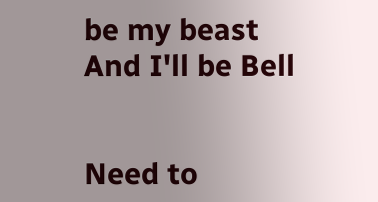be my beast
And I'll be Bell


Need to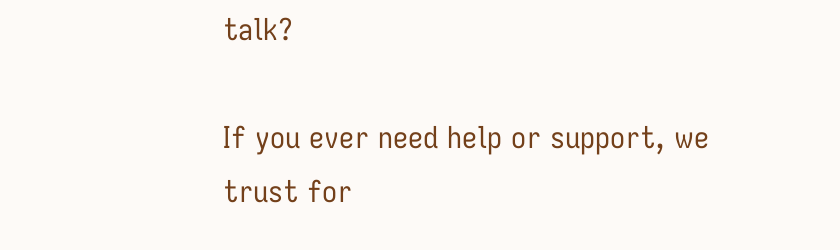talk?

If you ever need help or support, we trust for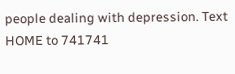people dealing with depression. Text HOME to 741741